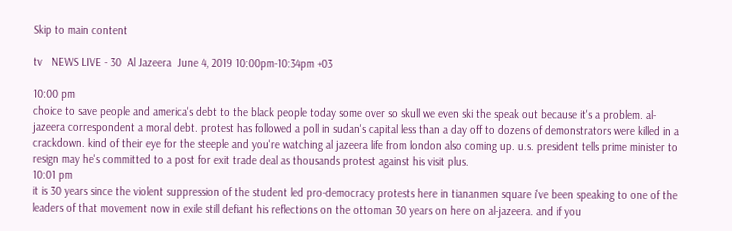Skip to main content

tv   NEWS LIVE - 30  Al Jazeera  June 4, 2019 10:00pm-10:34pm +03

10:00 pm
choice to save people and america's debt to the black people today some over so skull we even ski the speak out because it's a problem. al-jazeera correspondent a moral debt. protest has followed a poll in sudan's capital less than a day off to dozens of demonstrators were killed in a crackdown. kind of their eye for the steeple and you're watching al jazeera life from london also coming up. u.s. president tells prime minister to resign may he's committed to a post for exit trade deal as thousands protest against his visit plus.
10:01 pm
it is 30 years since the violent suppression of the student led pro-democracy protests here in tiananmen square i've been speaking to one of the leaders of that movement now in exile still defiant his reflections on the ottoman 30 years on here on al-jazeera. and if you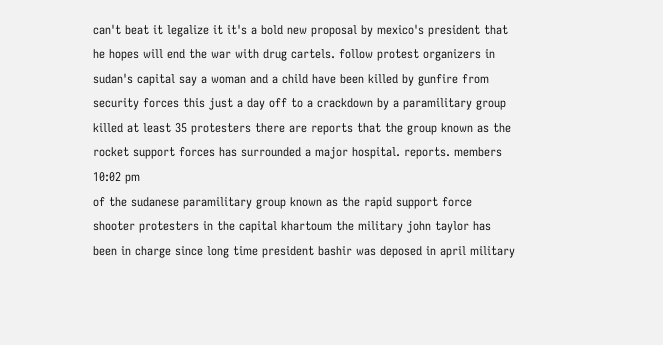can't beat it legalize it it's a bold new proposal by mexico's president that he hopes will end the war with drug cartels. follow protest organizers in sudan's capital say a woman and a child have been killed by gunfire from security forces this just a day off to a crackdown by a paramilitary group killed at least 35 protesters there are reports that the group known as the rocket support forces has surrounded a major hospital. reports. members
10:02 pm
of the sudanese paramilitary group known as the rapid support force shooter protesters in the capital khartoum the military john taylor has been in charge since long time president bashir was deposed in april military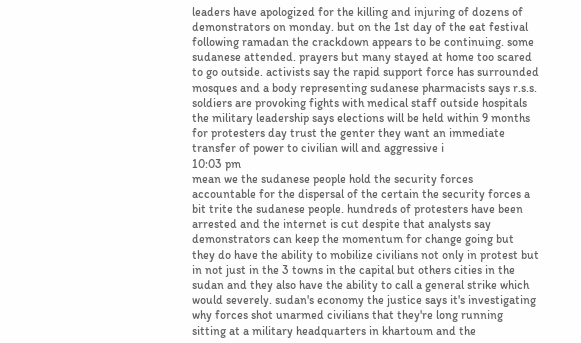leaders have apologized for the killing and injuring of dozens of demonstrators on monday. but on the 1st day of the eat festival following ramadan the crackdown appears to be continuing. some sudanese attended. prayers but many stayed at home too scared to go outside. activists say the rapid support force has surrounded mosques and a body representing sudanese pharmacists says r.s.s. soldiers are provoking fights with medical staff outside hospitals the military leadership says elections will be held within 9 months for protesters day trust the genter they want an immediate transfer of power to civilian will and aggressive i
10:03 pm
mean we the sudanese people hold the security forces accountable for the dispersal of the certain the security forces a bit trite the sudanese people. hundreds of protesters have been arrested and the internet is cut despite that analysts say demonstrators can keep the momentum for change going but they do have the ability to mobilize civilians not only in protest but in not just in the 3 towns in the capital but others cities in the sudan and they also have the ability to call a general strike which would severely. sudan's economy the justice says it's investigating why forces shot unarmed civilians that they're long running sitting at a military headquarters in khartoum and the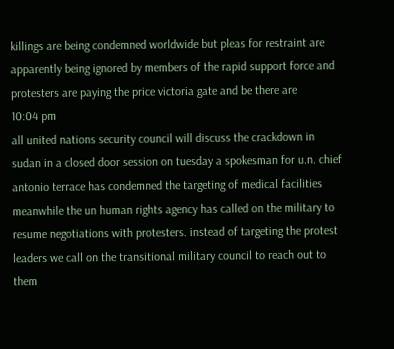killings are being condemned worldwide but pleas for restraint are apparently being ignored by members of the rapid support force and protesters are paying the price victoria gate and be there are
10:04 pm
all united nations security council will discuss the crackdown in sudan in a closed door session on tuesday a spokesman for u.n. chief antonio terrace has condemned the targeting of medical facilities meanwhile the un human rights agency has called on the military to resume negotiations with protesters. instead of targeting the protest leaders we call on the transitional military council to reach out to them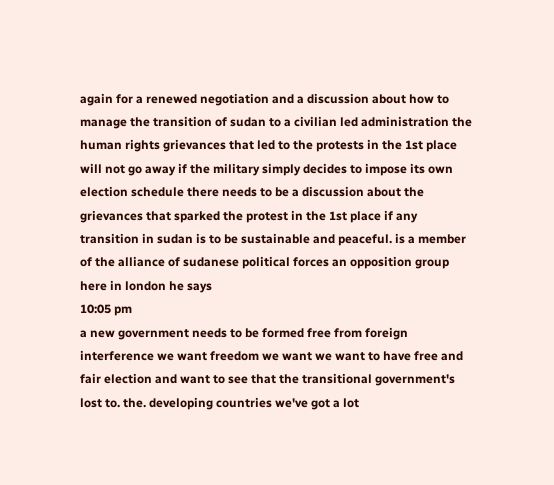again for a renewed negotiation and a discussion about how to manage the transition of sudan to a civilian led administration the human rights grievances that led to the protests in the 1st place will not go away if the military simply decides to impose its own election schedule there needs to be a discussion about the grievances that sparked the protest in the 1st place if any transition in sudan is to be sustainable and peaceful. is a member of the alliance of sudanese political forces an opposition group here in london he says
10:05 pm
a new government needs to be formed free from foreign interference we want freedom we want we want to have free and fair election and want to see that the transitional government's lost to. the. developing countries we've got a lot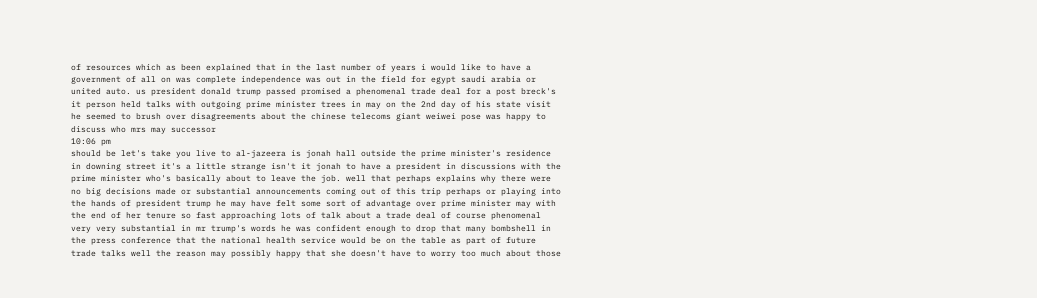of resources which as been explained that in the last number of years i would like to have a government of all on was complete independence was out in the field for egypt saudi arabia or united auto. us president donald trump passed promised a phenomenal trade deal for a post breck's it person held talks with outgoing prime minister trees in may on the 2nd day of his state visit he seemed to brush over disagreements about the chinese telecoms giant weiwei pose was happy to discuss who mrs may successor
10:06 pm
should be let's take you live to al-jazeera is jonah hall outside the prime minister's residence in downing street it's a little strange isn't it jonah to have a president in discussions with the prime minister who's basically about to leave the job. well that perhaps explains why there were no big decisions made or substantial announcements coming out of this trip perhaps or playing into the hands of president trump he may have felt some sort of advantage over prime minister may with the end of her tenure so fast approaching lots of talk about a trade deal of course phenomenal very very substantial in mr trump's words he was confident enough to drop that many bombshell in the press conference that the national health service would be on the table as part of future trade talks well the reason may possibly happy that she doesn't have to worry too much about those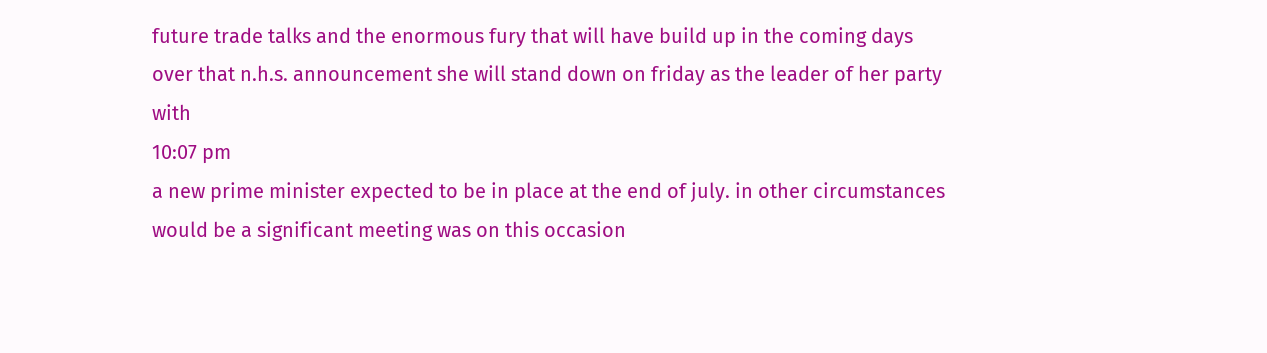future trade talks and the enormous fury that will have build up in the coming days over that n.h.s. announcement she will stand down on friday as the leader of her party with
10:07 pm
a new prime minister expected to be in place at the end of july. in other circumstances would be a significant meeting was on this occasion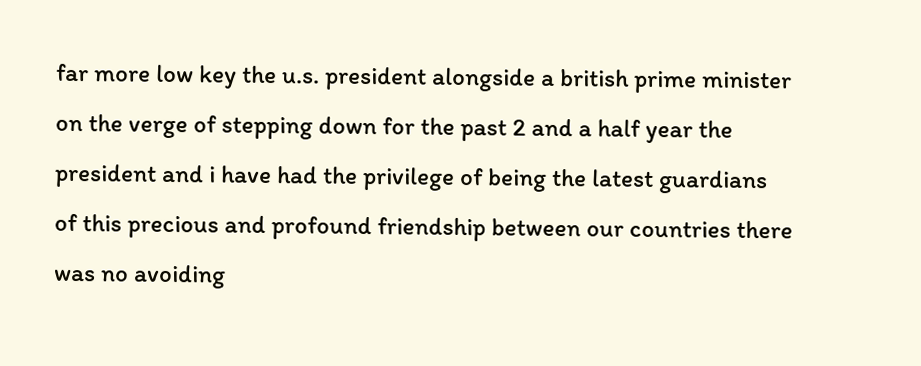far more low key the u.s. president alongside a british prime minister on the verge of stepping down for the past 2 and a half year the president and i have had the privilege of being the latest guardians of this precious and profound friendship between our countries there was no avoiding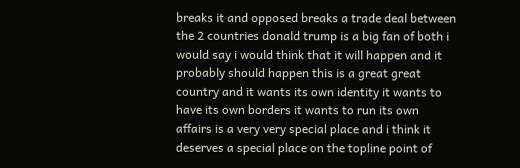breaks it and opposed breaks a trade deal between the 2 countries donald trump is a big fan of both i would say i would think that it will happen and it probably should happen this is a great great country and it wants its own identity it wants to have its own borders it wants to run its own affairs is a very very special place and i think it deserves a special place on the topline point of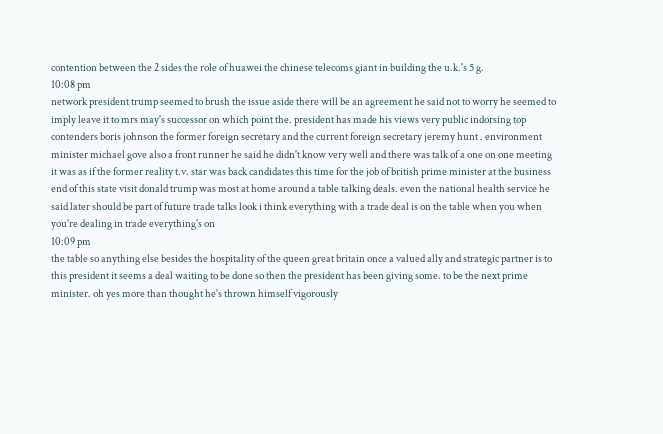contention between the 2 sides the role of huawei the chinese telecoms giant in building the u.k.'s 5 g.
10:08 pm
network president trump seemed to brush the issue aside there will be an agreement he said not to worry he seemed to imply leave it to mrs may's successor on which point the. president has made his views very public indorsing top contenders boris johnson the former foreign secretary and the current foreign secretary jeremy hunt . environment minister michael gove also a front runner he said he didn't know very well and there was talk of a one on one meeting it was as if the former reality t.v. star was back candidates this time for the job of british prime minister at the business end of this state visit donald trump was most at home around a table talking deals. even the national health service he said later should be part of future trade talks look i think everything with a trade deal is on the table when you when you're dealing in trade everything's on
10:09 pm
the table so anything else besides the hospitality of the queen great britain once a valued ally and strategic partner is to this president it seems a deal waiting to be done so then the president has been giving some. to be the next prime minister. oh yes more than thought he's thrown himself vigorously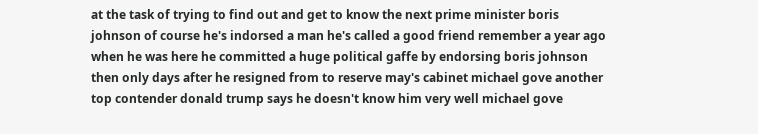at the task of trying to find out and get to know the next prime minister boris johnson of course he's indorsed a man he's called a good friend remember a year ago when he was here he committed a huge political gaffe by endorsing boris johnson then only days after he resigned from to reserve may's cabinet michael gove another top contender donald trump says he doesn't know him very well michael gove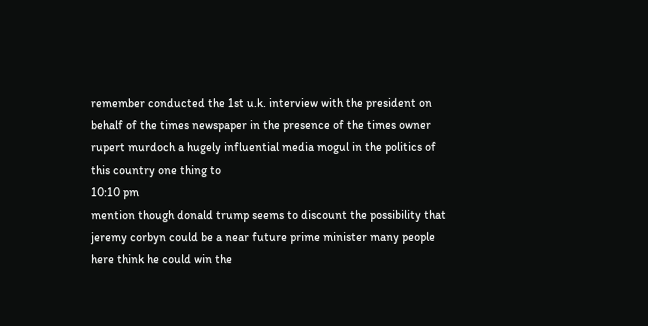remember conducted the 1st u.k. interview with the president on behalf of the times newspaper in the presence of the times owner rupert murdoch a hugely influential media mogul in the politics of this country one thing to
10:10 pm
mention though donald trump seems to discount the possibility that jeremy corbyn could be a near future prime minister many people here think he could win the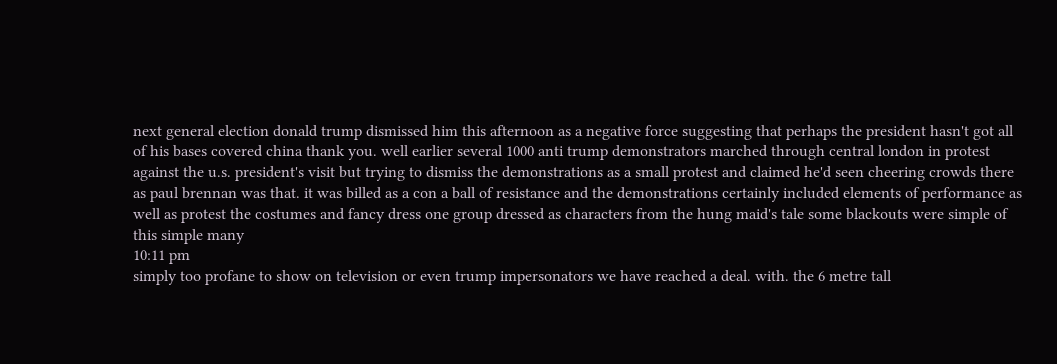next general election donald trump dismissed him this afternoon as a negative force suggesting that perhaps the president hasn't got all of his bases covered china thank you. well earlier several 1000 anti trump demonstrators marched through central london in protest against the u.s. president's visit but trying to dismiss the demonstrations as a small protest and claimed he'd seen cheering crowds there as paul brennan was that. it was billed as a con a ball of resistance and the demonstrations certainly included elements of performance as well as protest the costumes and fancy dress one group dressed as characters from the hung maid's tale some blackouts were simple of this simple many
10:11 pm
simply too profane to show on television or even trump impersonators we have reached a deal. with. the 6 metre tall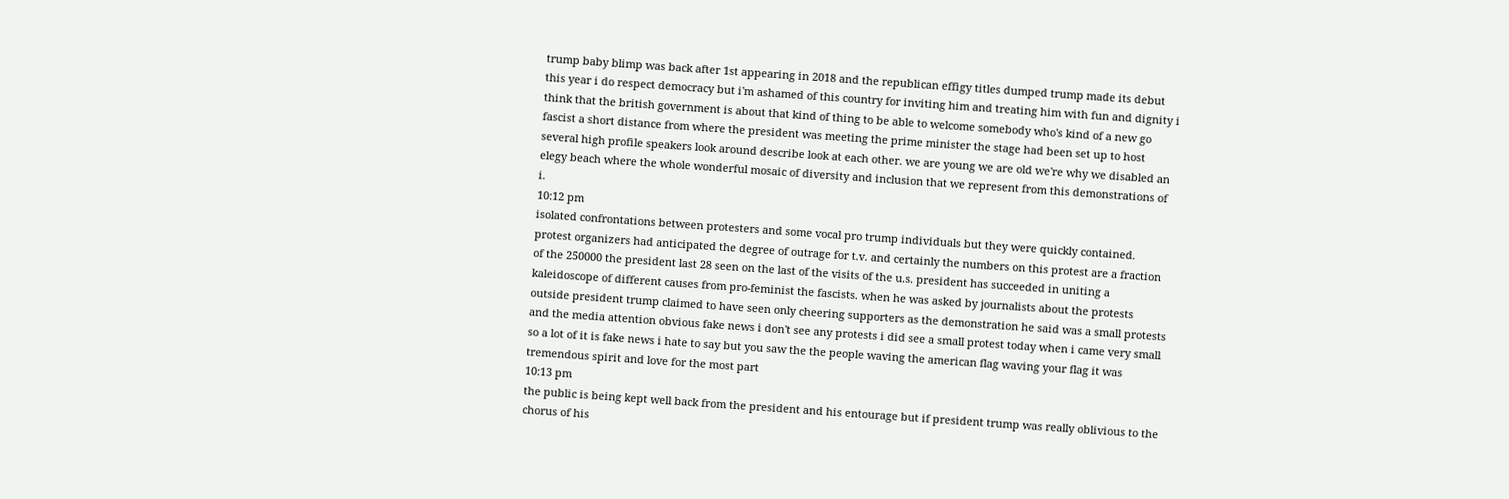trump baby blimp was back after 1st appearing in 2018 and the republican effigy titles dumped trump made its debut this year i do respect democracy but i'm ashamed of this country for inviting him and treating him with fun and dignity i think that the british government is about that kind of thing to be able to welcome somebody who's kind of a new go fascist a short distance from where the president was meeting the prime minister the stage had been set up to host several high profile speakers look around describe look at each other. we are young we are old we're why we disabled an elegy beach where the whole wonderful mosaic of diversity and inclusion that we represent from this demonstrations of i.
10:12 pm
isolated confrontations between protesters and some vocal pro trump individuals but they were quickly contained. protest organizers had anticipated the degree of outrage for t.v. and certainly the numbers on this protest are a fraction of the 250000 the president last 28 seen on the last of the visits of the u.s. president has succeeded in uniting a kaleidoscope of different causes from pro-feminist the fascists. when he was asked by journalists about the protests outside president trump claimed to have seen only cheering supporters as the demonstration he said was a small protests and the media attention obvious fake news i don't see any protests i did see a small protest today when i came very small so a lot of it is fake news i hate to say but you saw the the people waving the american flag waving your flag it was tremendous spirit and love for the most part
10:13 pm
the public is being kept well back from the president and his entourage but if president trump was really oblivious to the chorus of his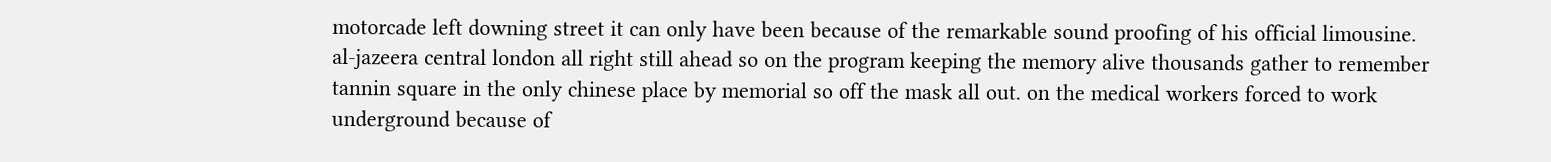motorcade left downing street it can only have been because of the remarkable sound proofing of his official limousine. al-jazeera central london all right still ahead so on the program keeping the memory alive thousands gather to remember tannin square in the only chinese place by memorial so off the mask all out. on the medical workers forced to work underground because of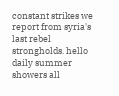constant strikes we report from syria's last rebel strongholds. hello daily summer showers all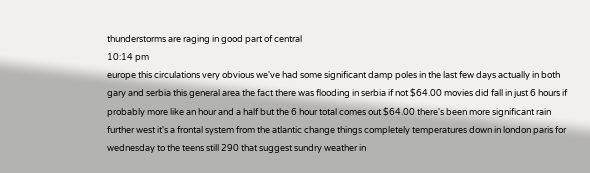thunderstorms are raging in good part of central
10:14 pm
europe this circulations very obvious we've had some significant damp poles in the last few days actually in both gary and serbia this general area the fact there was flooding in serbia if not $64.00 movies did fall in just 6 hours if probably more like an hour and a half but the 6 hour total comes out $64.00 there's been more significant rain further west it's a frontal system from the atlantic change things completely temperatures down in london paris for wednesday to the teens still 290 that suggest sundry weather in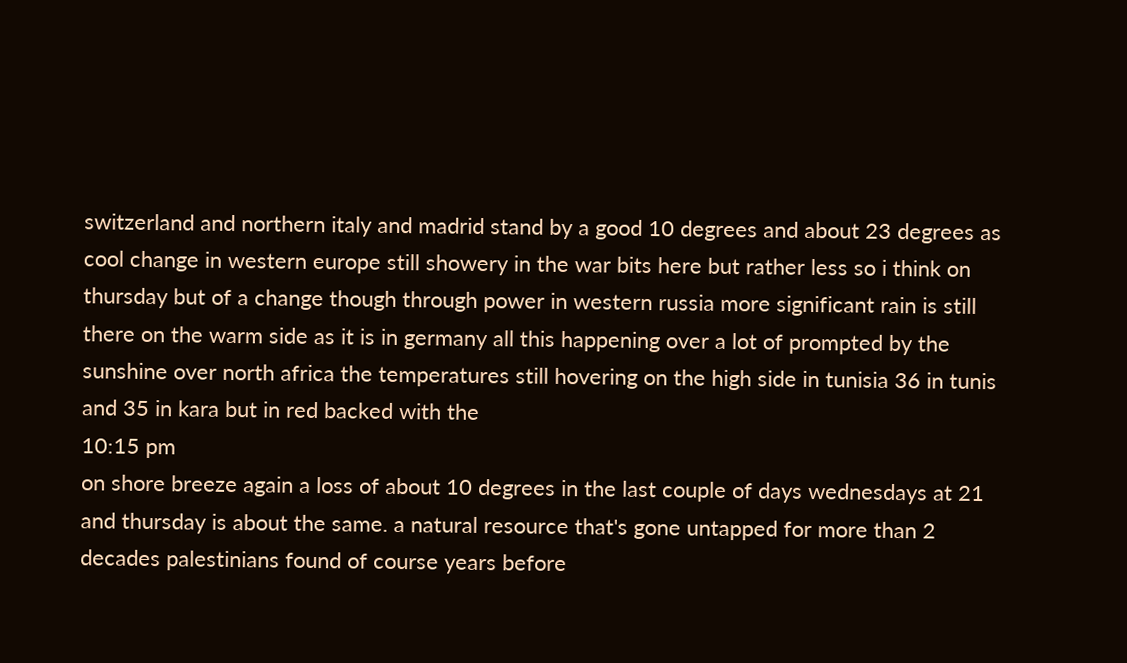switzerland and northern italy and madrid stand by a good 10 degrees and about 23 degrees as cool change in western europe still showery in the war bits here but rather less so i think on thursday but of a change though through power in western russia more significant rain is still there on the warm side as it is in germany all this happening over a lot of prompted by the sunshine over north africa the temperatures still hovering on the high side in tunisia 36 in tunis and 35 in kara but in red backed with the
10:15 pm
on shore breeze again a loss of about 10 degrees in the last couple of days wednesdays at 21 and thursday is about the same. a natural resource that's gone untapped for more than 2 decades palestinians found of course years before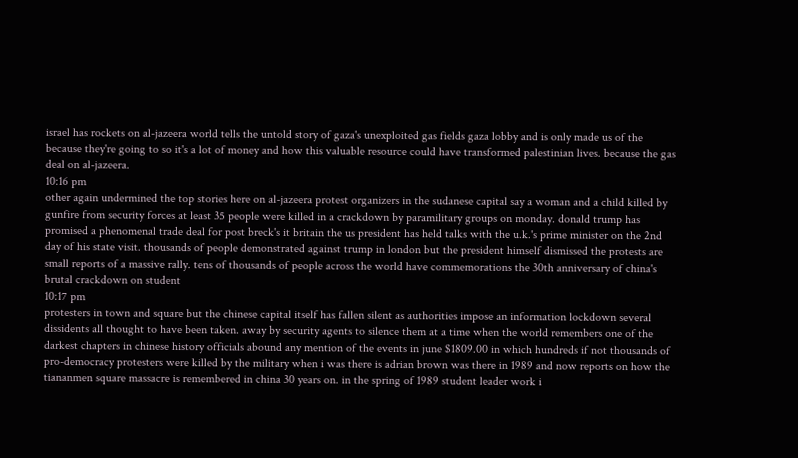israel has rockets on al-jazeera world tells the untold story of gaza's unexploited gas fields gaza lobby and is only made us of the because they're going to so it's a lot of money and how this valuable resource could have transformed palestinian lives. because the gas deal on al-jazeera.
10:16 pm
other again undermined the top stories here on al-jazeera protest organizers in the sudanese capital say a woman and a child killed by gunfire from security forces at least 35 people were killed in a crackdown by paramilitary groups on monday. donald trump has promised a phenomenal trade deal for post breck's it britain the us president has held talks with the u.k.'s prime minister on the 2nd day of his state visit. thousands of people demonstrated against trump in london but the president himself dismissed the protests are small reports of a massive rally. tens of thousands of people across the world have commemorations the 30th anniversary of china's brutal crackdown on student
10:17 pm
protesters in town and square but the chinese capital itself has fallen silent as authorities impose an information lockdown several dissidents all thought to have been taken. away by security agents to silence them at a time when the world remembers one of the darkest chapters in chinese history officials abound any mention of the events in june $1809.00 in which hundreds if not thousands of pro-democracy protesters were killed by the military when i was there is adrian brown was there in 1989 and now reports on how the tiananmen square massacre is remembered in china 30 years on. in the spring of 1989 student leader work i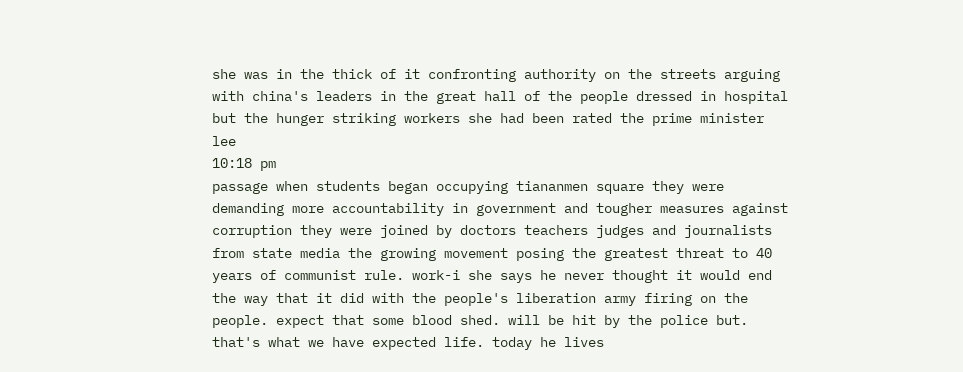she was in the thick of it confronting authority on the streets arguing with china's leaders in the great hall of the people dressed in hospital but the hunger striking workers she had been rated the prime minister lee
10:18 pm
passage when students began occupying tiananmen square they were demanding more accountability in government and tougher measures against corruption they were joined by doctors teachers judges and journalists from state media the growing movement posing the greatest threat to 40 years of communist rule. work-i she says he never thought it would end the way that it did with the people's liberation army firing on the people. expect that some blood shed. will be hit by the police but. that's what we have expected life. today he lives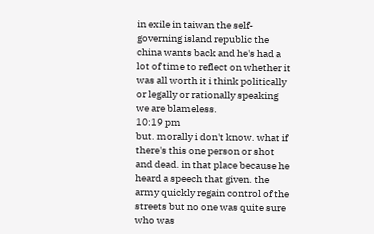in exile in taiwan the self-governing island republic the china wants back and he's had a lot of time to reflect on whether it was all worth it i think politically or legally or rationally speaking we are blameless.
10:19 pm
but. morally i don't know. what if there's this one person or shot and dead. in that place because he heard a speech that given. the army quickly regain control of the streets but no one was quite sure who was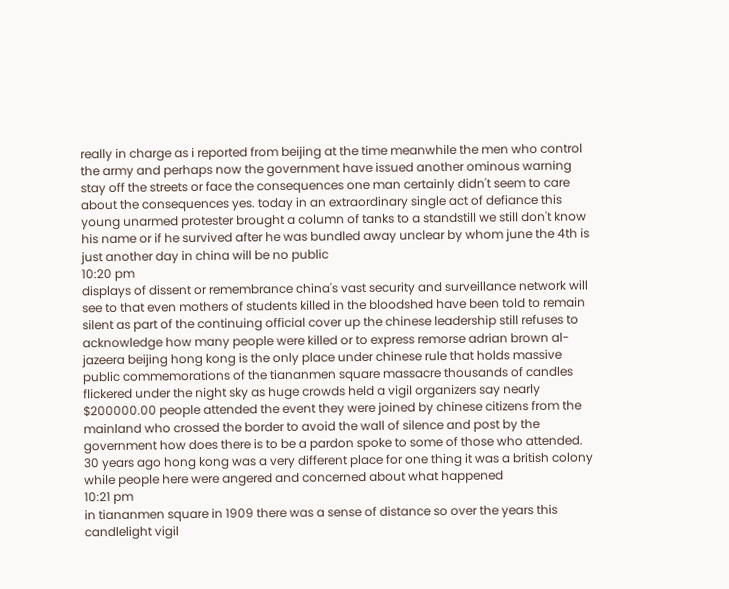really in charge as i reported from beijing at the time meanwhile the men who control the army and perhaps now the government have issued another ominous warning stay off the streets or face the consequences one man certainly didn't seem to care about the consequences yes. today in an extraordinary single act of defiance this young unarmed protester brought a column of tanks to a standstill we still don't know his name or if he survived after he was bundled away unclear by whom june the 4th is just another day in china will be no public
10:20 pm
displays of dissent or remembrance china's vast security and surveillance network will see to that even mothers of students killed in the bloodshed have been told to remain silent as part of the continuing official cover up the chinese leadership still refuses to acknowledge how many people were killed or to express remorse adrian brown al-jazeera beijing hong kong is the only place under chinese rule that holds massive public commemorations of the tiananmen square massacre thousands of candles flickered under the night sky as huge crowds held a vigil organizers say nearly $200000.00 people attended the event they were joined by chinese citizens from the mainland who crossed the border to avoid the wall of silence and post by the government how does there is to be a pardon spoke to some of those who attended. 30 years ago hong kong was a very different place for one thing it was a british colony while people here were angered and concerned about what happened
10:21 pm
in tiananmen square in 1909 there was a sense of distance so over the years this candlelight vigil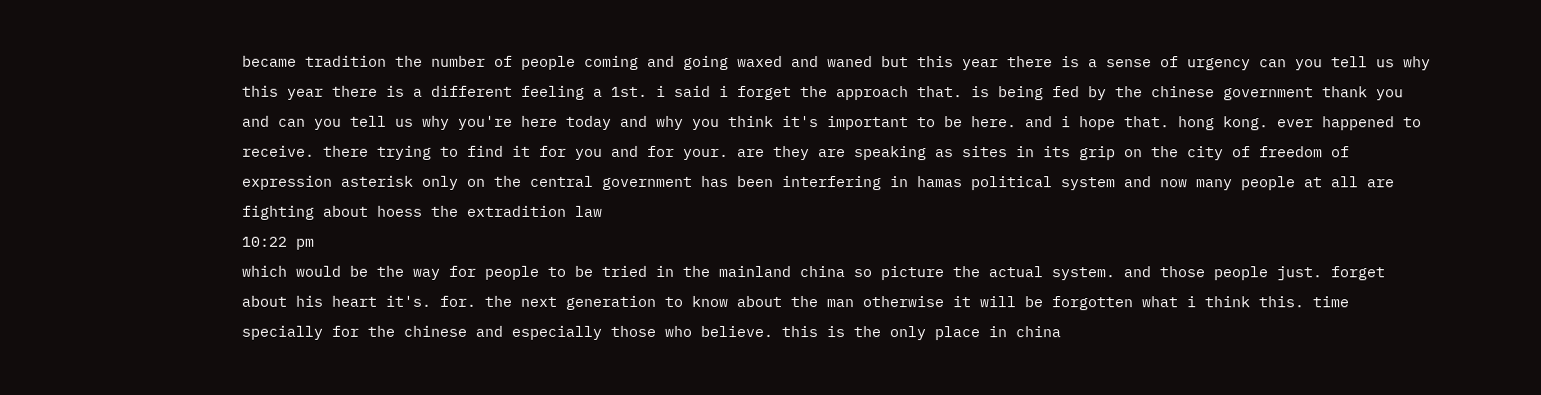became tradition the number of people coming and going waxed and waned but this year there is a sense of urgency can you tell us why this year there is a different feeling a 1st. i said i forget the approach that. is being fed by the chinese government thank you and can you tell us why you're here today and why you think it's important to be here. and i hope that. hong kong. ever happened to receive. there trying to find it for you and for your. are they are speaking as sites in its grip on the city of freedom of expression asterisk only on the central government has been interfering in hamas political system and now many people at all are fighting about hoess the extradition law
10:22 pm
which would be the way for people to be tried in the mainland china so picture the actual system. and those people just. forget about his heart it's. for. the next generation to know about the man otherwise it will be forgotten what i think this. time specially for the chinese and especially those who believe. this is the only place in china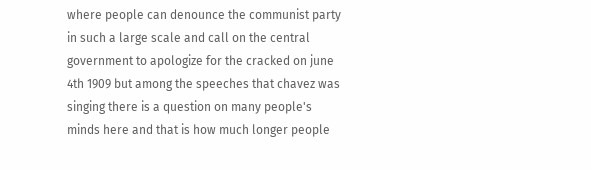where people can denounce the communist party in such a large scale and call on the central government to apologize for the cracked on june 4th 1909 but among the speeches that chavez was singing there is a question on many people's minds here and that is how much longer people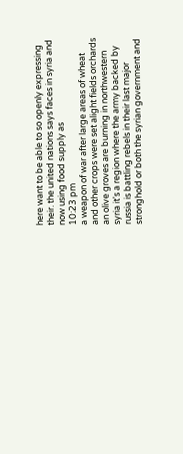here want to be able to so openly expressing their. the united nations says faces in syria and now using food supply as
10:23 pm
a weapon of war after large areas of wheat and other crops were set alight fields orchards an olive groves are burning in northwestern syria it's a region where the army backed by russia is battling rebels in their last major stronghold or both the syrian government and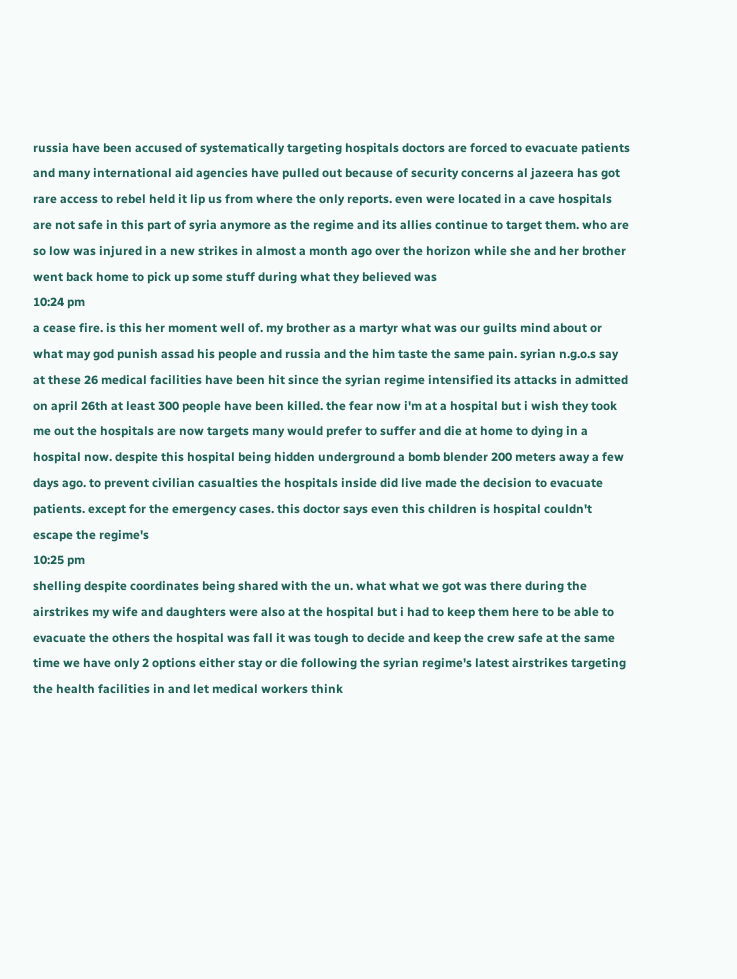russia have been accused of systematically targeting hospitals doctors are forced to evacuate patients and many international aid agencies have pulled out because of security concerns al jazeera has got rare access to rebel held it lip us from where the only reports. even were located in a cave hospitals are not safe in this part of syria anymore as the regime and its allies continue to target them. who are so low was injured in a new strikes in almost a month ago over the horizon while she and her brother went back home to pick up some stuff during what they believed was
10:24 pm
a cease fire. is this her moment well of. my brother as a martyr what was our guilts mind about or what may god punish assad his people and russia and the him taste the same pain. syrian n.g.o.s say at these 26 medical facilities have been hit since the syrian regime intensified its attacks in admitted on april 26th at least 300 people have been killed. the fear now i'm at a hospital but i wish they took me out the hospitals are now targets many would prefer to suffer and die at home to dying in a hospital now. despite this hospital being hidden underground a bomb blender 200 meters away a few days ago. to prevent civilian casualties the hospitals inside did live made the decision to evacuate patients. except for the emergency cases. this doctor says even this children is hospital couldn't escape the regime's
10:25 pm
shelling despite coordinates being shared with the un. what what we got was there during the airstrikes my wife and daughters were also at the hospital but i had to keep them here to be able to evacuate the others the hospital was fall it was tough to decide and keep the crew safe at the same time we have only 2 options either stay or die following the syrian regime's latest airstrikes targeting the health facilities in and let medical workers think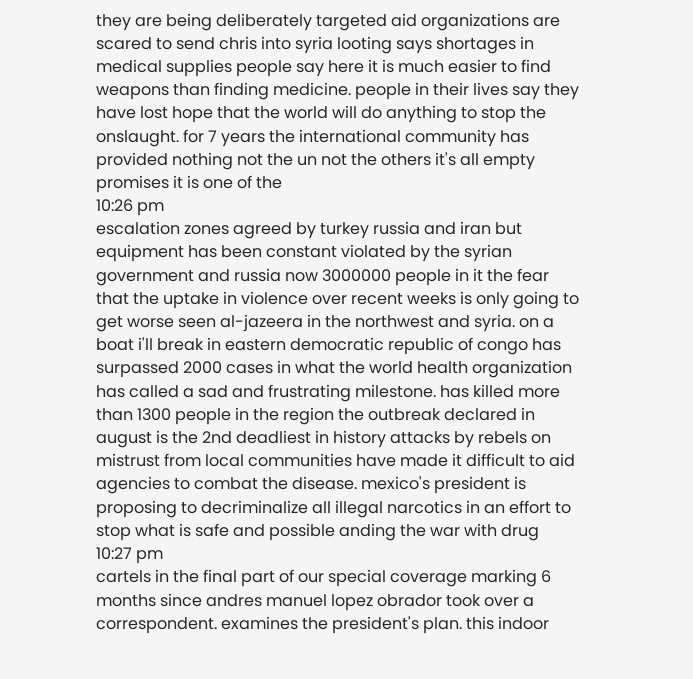they are being deliberately targeted aid organizations are scared to send chris into syria looting says shortages in medical supplies people say here it is much easier to find weapons than finding medicine. people in their lives say they have lost hope that the world will do anything to stop the onslaught. for 7 years the international community has provided nothing not the un not the others it's all empty promises it is one of the
10:26 pm
escalation zones agreed by turkey russia and iran but equipment has been constant violated by the syrian government and russia now 3000000 people in it the fear that the uptake in violence over recent weeks is only going to get worse seen al-jazeera in the northwest and syria. on a boat i'll break in eastern democratic republic of congo has surpassed 2000 cases in what the world health organization has called a sad and frustrating milestone. has killed more than 1300 people in the region the outbreak declared in august is the 2nd deadliest in history attacks by rebels on mistrust from local communities have made it difficult to aid agencies to combat the disease. mexico's president is proposing to decriminalize all illegal narcotics in an effort to stop what is safe and possible anding the war with drug
10:27 pm
cartels in the final part of our special coverage marking 6 months since andres manuel lopez obrador took over a correspondent. examines the president's plan. this indoor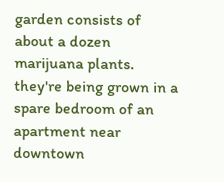garden consists of about a dozen marijuana plants. they're being grown in a spare bedroom of an apartment near downtown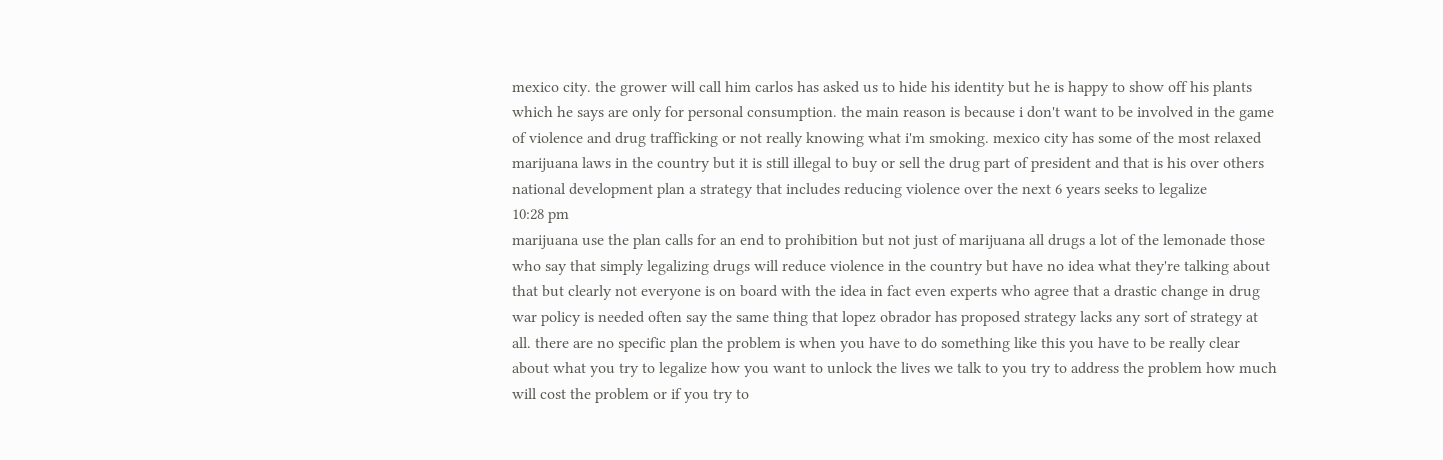mexico city. the grower will call him carlos has asked us to hide his identity but he is happy to show off his plants which he says are only for personal consumption. the main reason is because i don't want to be involved in the game of violence and drug trafficking or not really knowing what i'm smoking. mexico city has some of the most relaxed marijuana laws in the country but it is still illegal to buy or sell the drug part of president and that is his over others national development plan a strategy that includes reducing violence over the next 6 years seeks to legalize
10:28 pm
marijuana use the plan calls for an end to prohibition but not just of marijuana all drugs a lot of the lemonade those who say that simply legalizing drugs will reduce violence in the country but have no idea what they're talking about that but clearly not everyone is on board with the idea in fact even experts who agree that a drastic change in drug war policy is needed often say the same thing that lopez obrador has proposed strategy lacks any sort of strategy at all. there are no specific plan the problem is when you have to do something like this you have to be really clear about what you try to legalize how you want to unlock the lives we talk to you try to address the problem how much will cost the problem or if you try to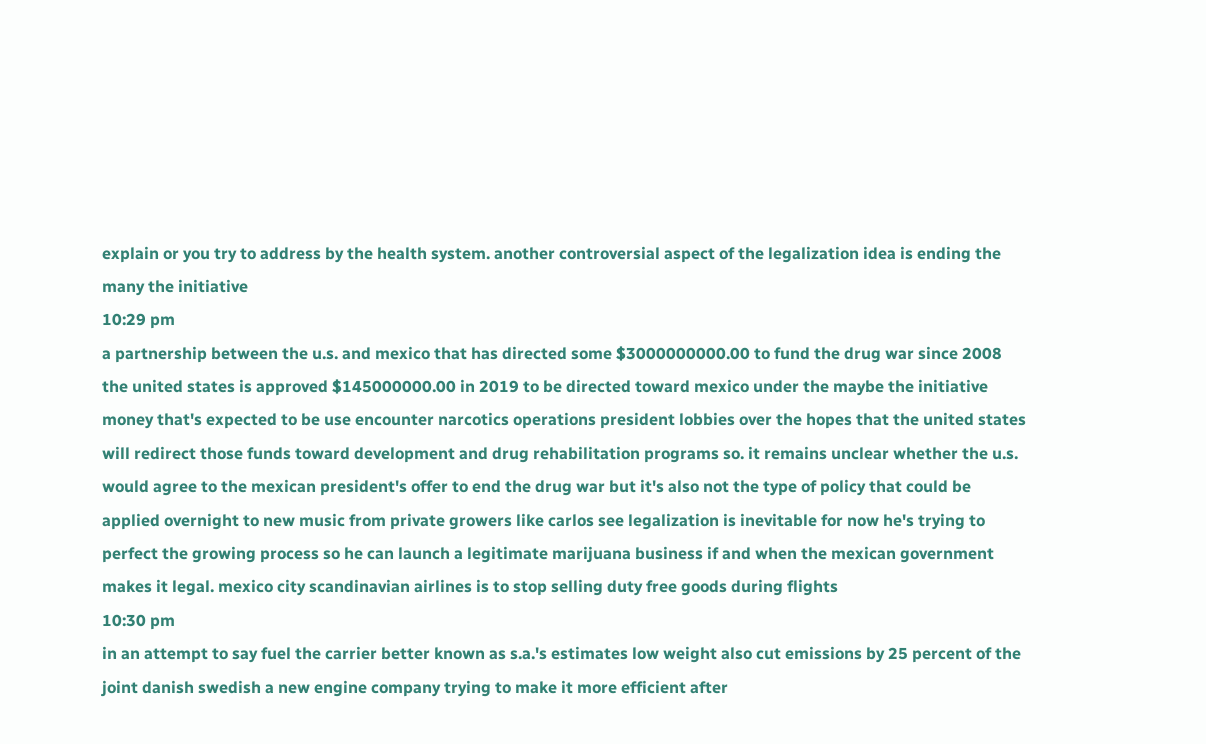explain or you try to address by the health system. another controversial aspect of the legalization idea is ending the many the initiative
10:29 pm
a partnership between the u.s. and mexico that has directed some $3000000000.00 to fund the drug war since 2008 the united states is approved $145000000.00 in 2019 to be directed toward mexico under the maybe the initiative money that's expected to be use encounter narcotics operations president lobbies over the hopes that the united states will redirect those funds toward development and drug rehabilitation programs so. it remains unclear whether the u.s. would agree to the mexican president's offer to end the drug war but it's also not the type of policy that could be applied overnight to new music from private growers like carlos see legalization is inevitable for now he's trying to perfect the growing process so he can launch a legitimate marijuana business if and when the mexican government makes it legal. mexico city scandinavian airlines is to stop selling duty free goods during flights
10:30 pm
in an attempt to say fuel the carrier better known as s.a.'s estimates low weight also cut emissions by 25 percent of the joint danish swedish a new engine company trying to make it more efficient after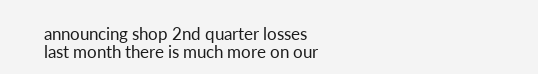announcing shop 2nd quarter losses last month there is much more on our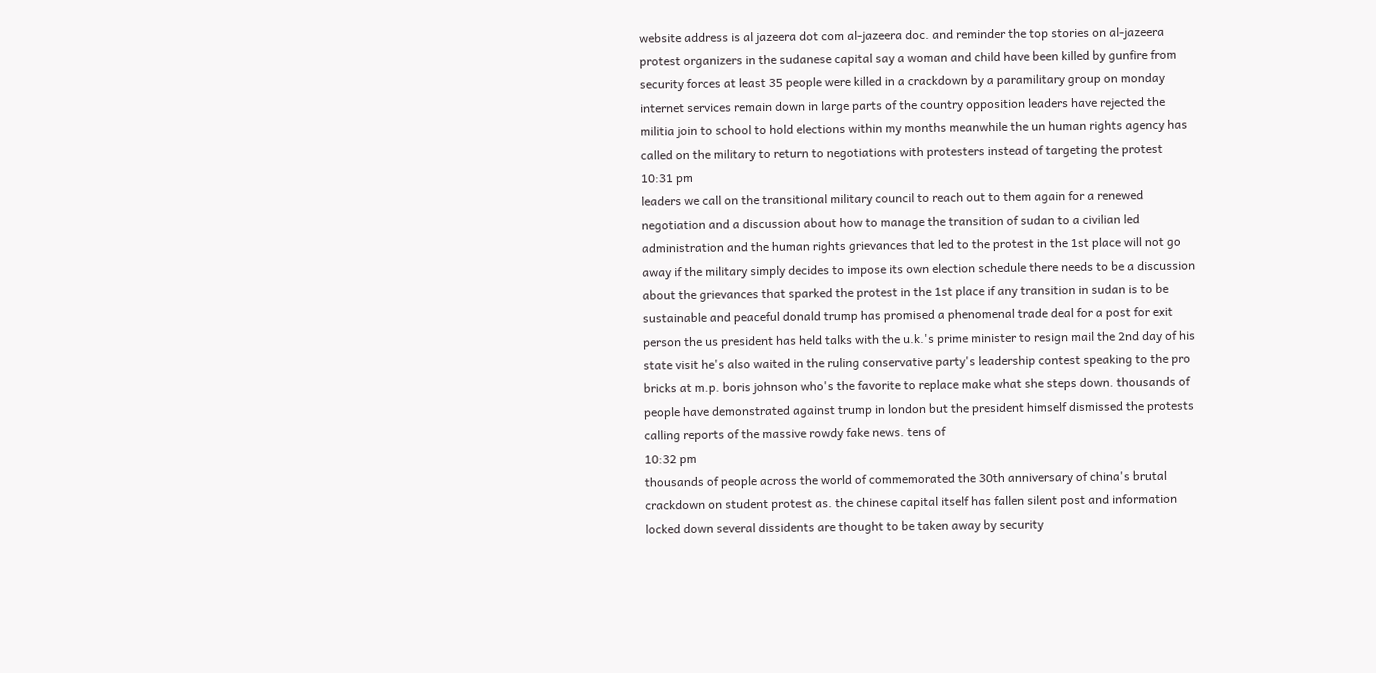website address is al jazeera dot com al-jazeera doc. and reminder the top stories on al-jazeera protest organizers in the sudanese capital say a woman and child have been killed by gunfire from security forces at least 35 people were killed in a crackdown by a paramilitary group on monday internet services remain down in large parts of the country opposition leaders have rejected the militia join to school to hold elections within my months meanwhile the un human rights agency has called on the military to return to negotiations with protesters instead of targeting the protest
10:31 pm
leaders we call on the transitional military council to reach out to them again for a renewed negotiation and a discussion about how to manage the transition of sudan to a civilian led administration and the human rights grievances that led to the protest in the 1st place will not go away if the military simply decides to impose its own election schedule there needs to be a discussion about the grievances that sparked the protest in the 1st place if any transition in sudan is to be sustainable and peaceful donald trump has promised a phenomenal trade deal for a post for exit person the us president has held talks with the u.k.'s prime minister to resign mail the 2nd day of his state visit he's also waited in the ruling conservative party's leadership contest speaking to the pro bricks at m.p. boris johnson who's the favorite to replace make what she steps down. thousands of people have demonstrated against trump in london but the president himself dismissed the protests calling reports of the massive rowdy fake news. tens of
10:32 pm
thousands of people across the world of commemorated the 30th anniversary of china's brutal crackdown on student protest as. the chinese capital itself has fallen silent post and information locked down several dissidents are thought to be taken away by security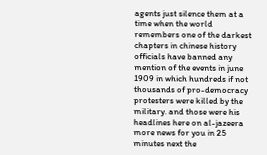agents just silence them at a time when the world remembers one of the darkest chapters in chinese history officials have banned any mention of the events in june 1909 in which hundreds if not thousands of pro-democracy protesters were killed by the military. and those were his headlines here on al-jazeera more news for you in 25 minutes next the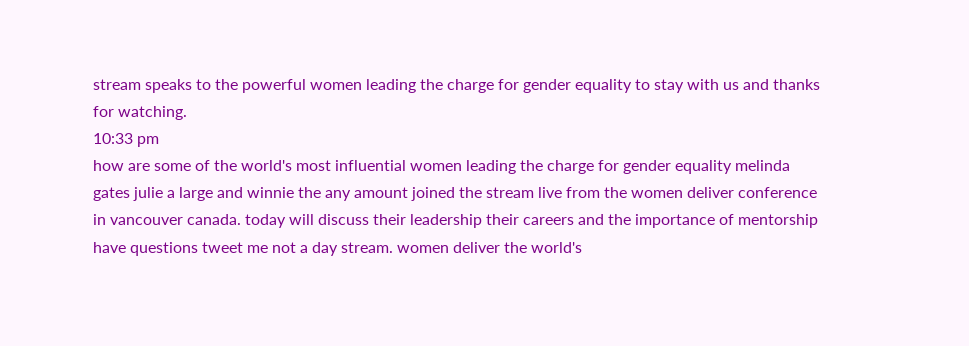stream speaks to the powerful women leading the charge for gender equality to stay with us and thanks for watching.
10:33 pm
how are some of the world's most influential women leading the charge for gender equality melinda gates julie a large and winnie the any amount joined the stream live from the women deliver conference in vancouver canada. today will discuss their leadership their careers and the importance of mentorship have questions tweet me not a day stream. women deliver the world's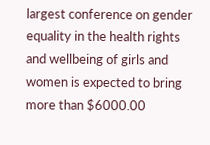largest conference on gender equality in the health rights and wellbeing of girls and women is expected to bring more than $6000.00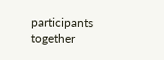participants together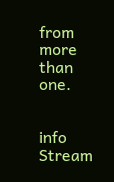from more than one.


info Stream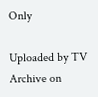Only

Uploaded by TV Archive on